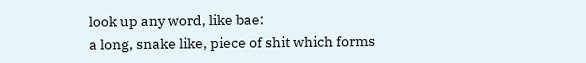look up any word, like bae:
a long, snake like, piece of shit which forms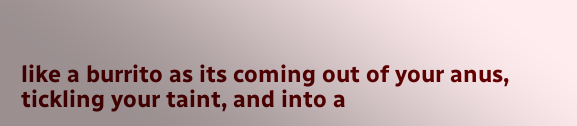like a burrito as its coming out of your anus, tickling your taint, and into a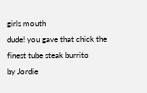girls mouth
dude! you gave that chick the finest tube steak burrito
by Jordie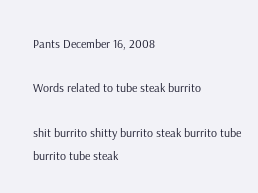Pants December 16, 2008

Words related to tube steak burrito

shit burrito shitty burrito steak burrito tube burrito tube steak